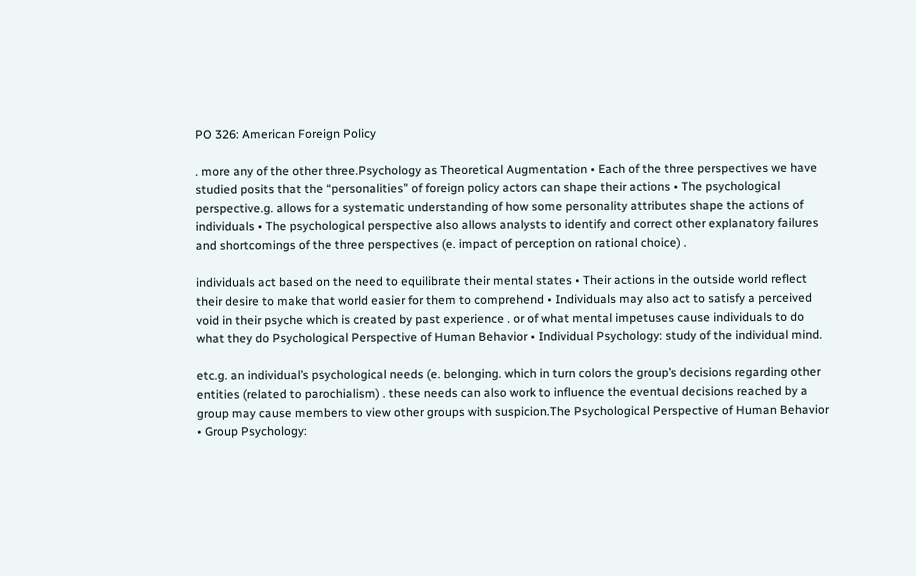PO 326: American Foreign Policy

. more any of the other three.Psychology as Theoretical Augmentation • Each of the three perspectives we have studied posits that the “personalities” of foreign policy actors can shape their actions • The psychological perspective.g. allows for a systematic understanding of how some personality attributes shape the actions of individuals • The psychological perspective also allows analysts to identify and correct other explanatory failures and shortcomings of the three perspectives (e. impact of perception on rational choice) .

individuals act based on the need to equilibrate their mental states • Their actions in the outside world reflect their desire to make that world easier for them to comprehend • Individuals may also act to satisfy a perceived void in their psyche which is created by past experience . or of what mental impetuses cause individuals to do what they do Psychological Perspective of Human Behavior • Individual Psychology: study of the individual mind.

etc.g. an individual’s psychological needs (e. belonging. which in turn colors the group’s decisions regarding other entities (related to parochialism) . these needs can also work to influence the eventual decisions reached by a group may cause members to view other groups with suspicion.The Psychological Perspective of Human Behavior • Group Psychology: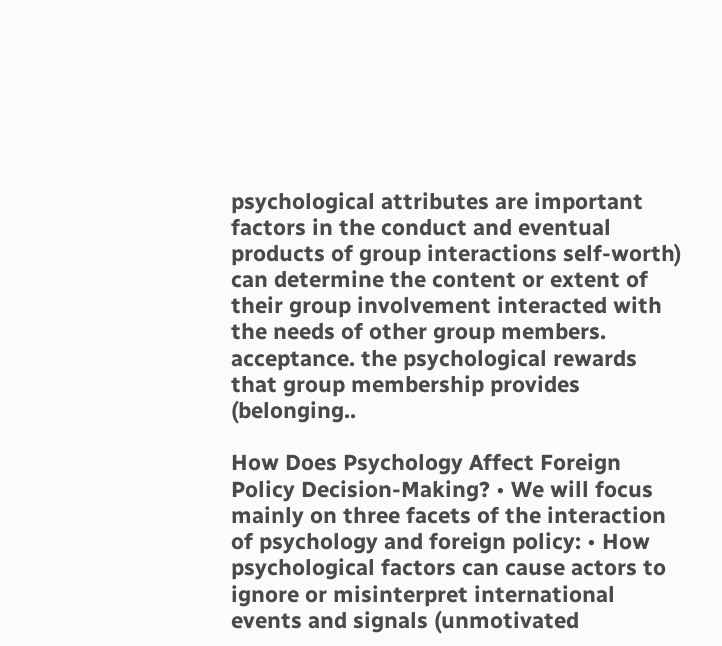psychological attributes are important factors in the conduct and eventual products of group interactions self-worth) can determine the content or extent of their group involvement interacted with the needs of other group members. acceptance. the psychological rewards that group membership provides (belonging..

How Does Psychology Affect Foreign Policy Decision-Making? • We will focus mainly on three facets of the interaction of psychology and foreign policy: • How psychological factors can cause actors to ignore or misinterpret international events and signals (unmotivated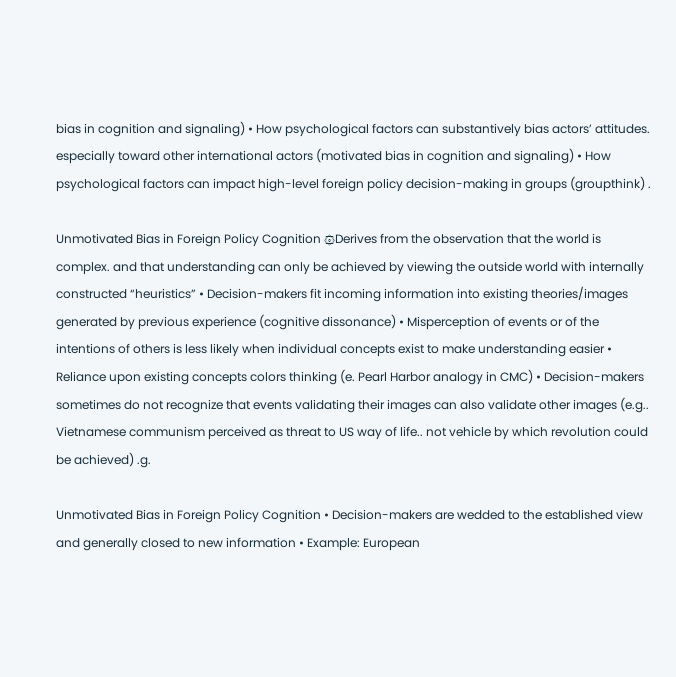bias in cognition and signaling) • How psychological factors can substantively bias actors’ attitudes. especially toward other international actors (motivated bias in cognition and signaling) • How psychological factors can impact high-level foreign policy decision-making in groups (groupthink) .

Unmotivated Bias in Foreign Policy Cognition ۞Derives from the observation that the world is complex. and that understanding can only be achieved by viewing the outside world with internally constructed “heuristics” • Decision-makers fit incoming information into existing theories/images generated by previous experience (cognitive dissonance) • Misperception of events or of the intentions of others is less likely when individual concepts exist to make understanding easier • Reliance upon existing concepts colors thinking (e. Pearl Harbor analogy in CMC) • Decision-makers sometimes do not recognize that events validating their images can also validate other images (e.g.. Vietnamese communism perceived as threat to US way of life.. not vehicle by which revolution could be achieved) .g.

Unmotivated Bias in Foreign Policy Cognition • Decision-makers are wedded to the established view and generally closed to new information • Example: European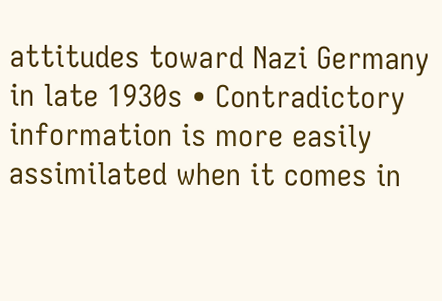attitudes toward Nazi Germany in late 1930s • Contradictory information is more easily assimilated when it comes in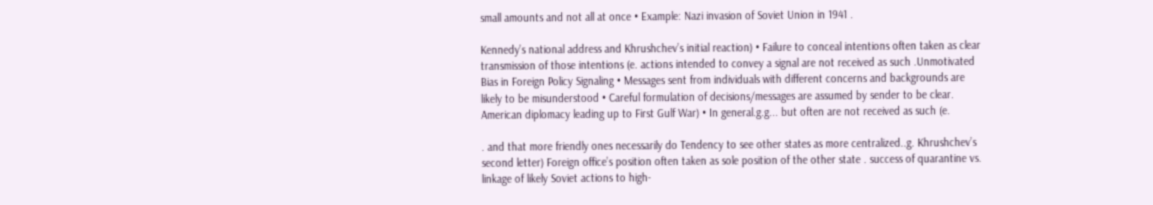small amounts and not all at once • Example: Nazi invasion of Soviet Union in 1941 .

Kennedy’s national address and Khrushchev’s initial reaction) • Failure to conceal intentions often taken as clear transmission of those intentions (e. actions intended to convey a signal are not received as such .Unmotivated Bias in Foreign Policy Signaling • Messages sent from individuals with different concerns and backgrounds are likely to be misunderstood • Careful formulation of decisions/messages are assumed by sender to be clear. American diplomacy leading up to First Gulf War) • In general.g.g... but often are not received as such (e.

. and that more friendly ones necessarily do Tendency to see other states as more centralized..g. Khrushchev’s second letter) Foreign office’s position often taken as sole position of the other state . success of quarantine vs. linkage of likely Soviet actions to high-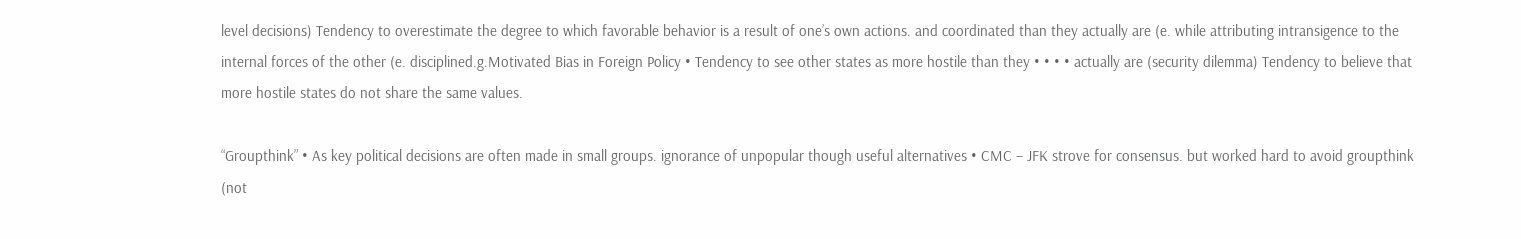level decisions) Tendency to overestimate the degree to which favorable behavior is a result of one’s own actions. and coordinated than they actually are (e. while attributing intransigence to the internal forces of the other (e. disciplined.g.Motivated Bias in Foreign Policy • Tendency to see other states as more hostile than they • • • • actually are (security dilemma) Tendency to believe that more hostile states do not share the same values.

“Groupthink” • As key political decisions are often made in small groups. ignorance of unpopular though useful alternatives • CMC – JFK strove for consensus. but worked hard to avoid groupthink (not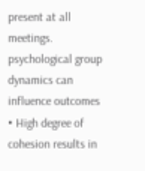present at all meetings. psychological group dynamics can influence outcomes • High degree of cohesion results in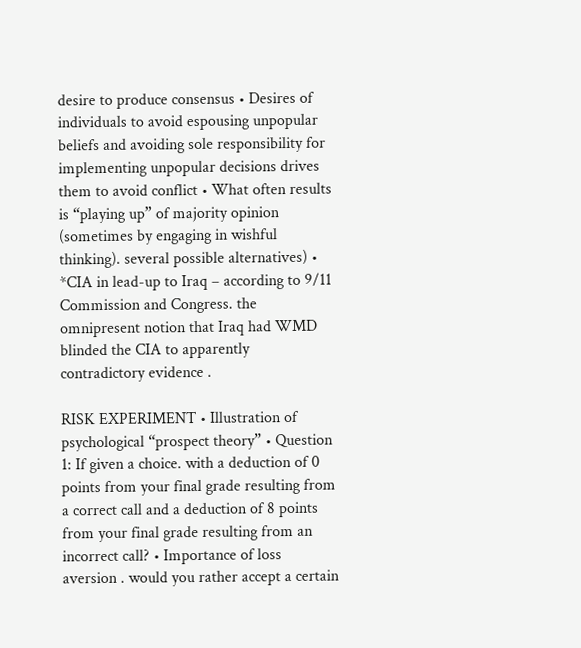desire to produce consensus • Desires of individuals to avoid espousing unpopular beliefs and avoiding sole responsibility for implementing unpopular decisions drives them to avoid conflict • What often results is “playing up” of majority opinion (sometimes by engaging in wishful thinking). several possible alternatives) • *CIA in lead-up to Iraq – according to 9/11 Commission and Congress. the omnipresent notion that Iraq had WMD blinded the CIA to apparently contradictory evidence .

RISK EXPERIMENT • Illustration of psychological “prospect theory” • Question 1: If given a choice. with a deduction of 0 points from your final grade resulting from a correct call and a deduction of 8 points from your final grade resulting from an incorrect call? • Importance of loss aversion . would you rather accept a certain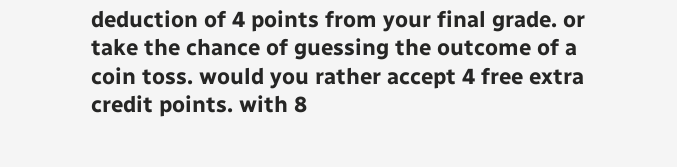deduction of 4 points from your final grade. or take the chance of guessing the outcome of a coin toss. would you rather accept 4 free extra credit points. with 8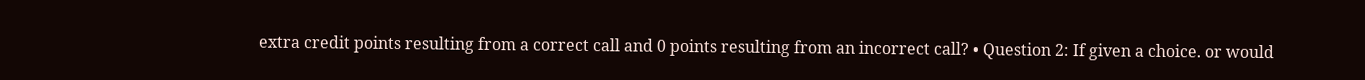extra credit points resulting from a correct call and 0 points resulting from an incorrect call? • Question 2: If given a choice. or would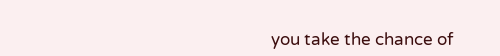you take the chance of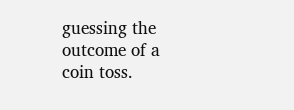guessing the outcome of a coin toss.